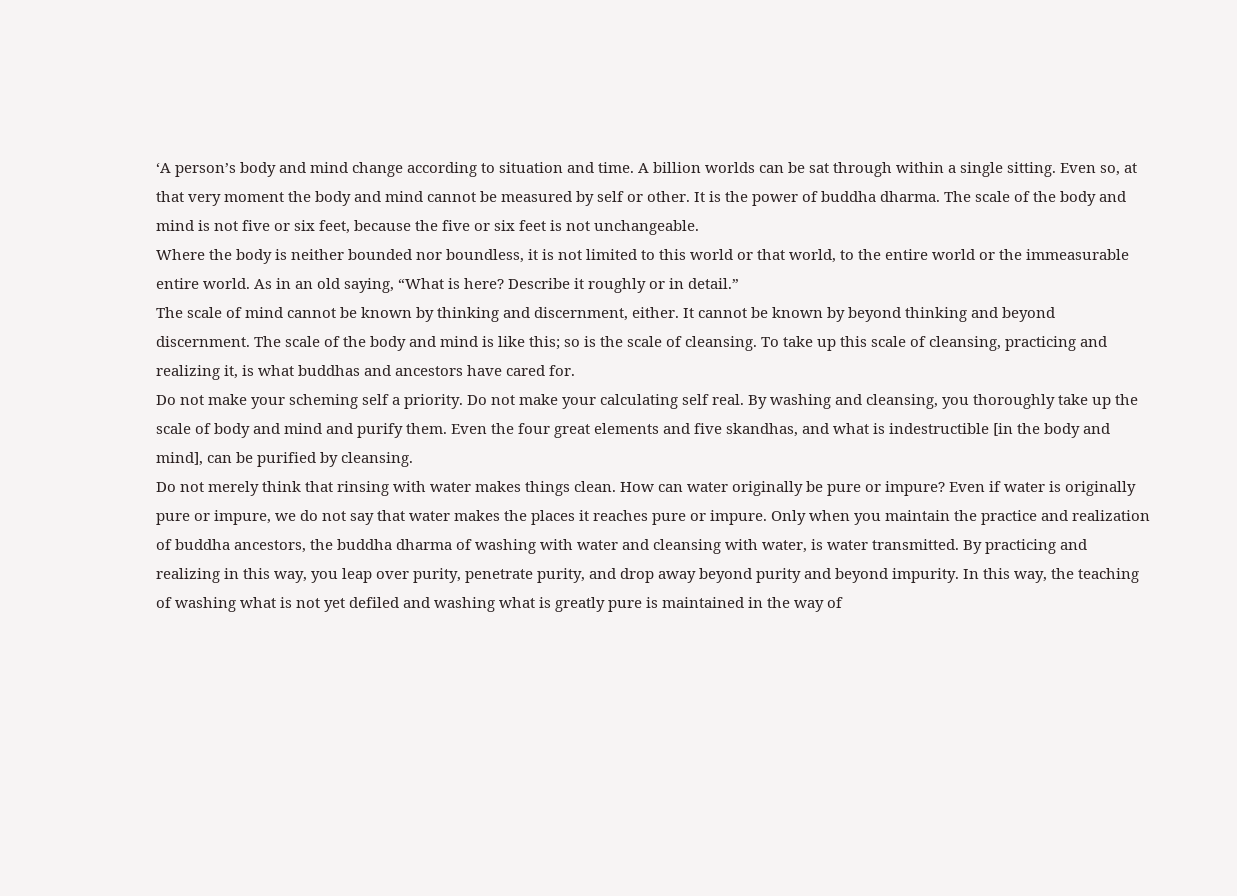‘A person’s body and mind change according to situation and time. A billion worlds can be sat through within a single sitting. Even so, at that very moment the body and mind cannot be measured by self or other. It is the power of buddha dharma. The scale of the body and mind is not five or six feet, because the five or six feet is not unchangeable.
Where the body is neither bounded nor boundless, it is not limited to this world or that world, to the entire world or the immeasurable entire world. As in an old saying, “What is here? Describe it roughly or in detail.”
The scale of mind cannot be known by thinking and discernment, either. It cannot be known by beyond thinking and beyond discernment. The scale of the body and mind is like this; so is the scale of cleansing. To take up this scale of cleansing, practicing and realizing it, is what buddhas and ancestors have cared for.
Do not make your scheming self a priority. Do not make your calculating self real. By washing and cleansing, you thoroughly take up the scale of body and mind and purify them. Even the four great elements and five skandhas, and what is indestructible [in the body and mind], can be purified by cleansing.
Do not merely think that rinsing with water makes things clean. How can water originally be pure or impure? Even if water is originally pure or impure, we do not say that water makes the places it reaches pure or impure. Only when you maintain the practice and realization of buddha ancestors, the buddha dharma of washing with water and cleansing with water, is water transmitted. By practicing and realizing in this way, you leap over purity, penetrate purity, and drop away beyond purity and beyond impurity. In this way, the teaching of washing what is not yet defiled and washing what is greatly pure is maintained in the way of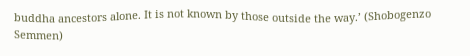buddha ancestors alone. It is not known by those outside the way.’ (Shobogenzo Semmen)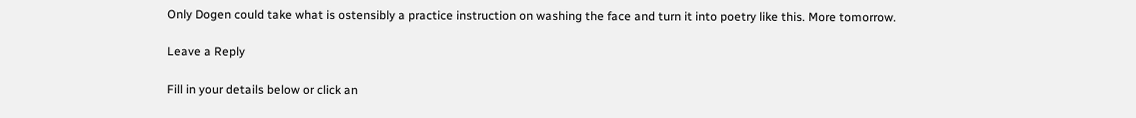Only Dogen could take what is ostensibly a practice instruction on washing the face and turn it into poetry like this. More tomorrow.

Leave a Reply

Fill in your details below or click an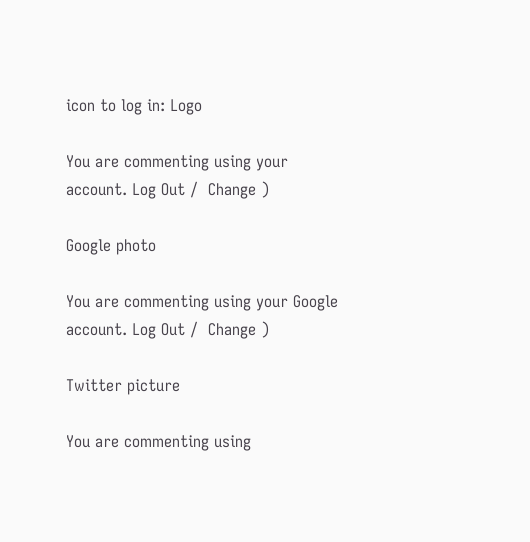icon to log in: Logo

You are commenting using your account. Log Out /  Change )

Google photo

You are commenting using your Google account. Log Out /  Change )

Twitter picture

You are commenting using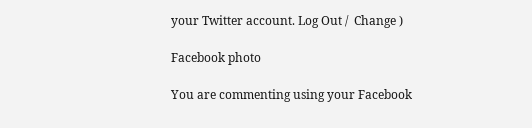your Twitter account. Log Out /  Change )

Facebook photo

You are commenting using your Facebook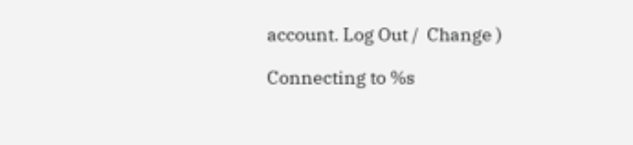account. Log Out /  Change )

Connecting to %s